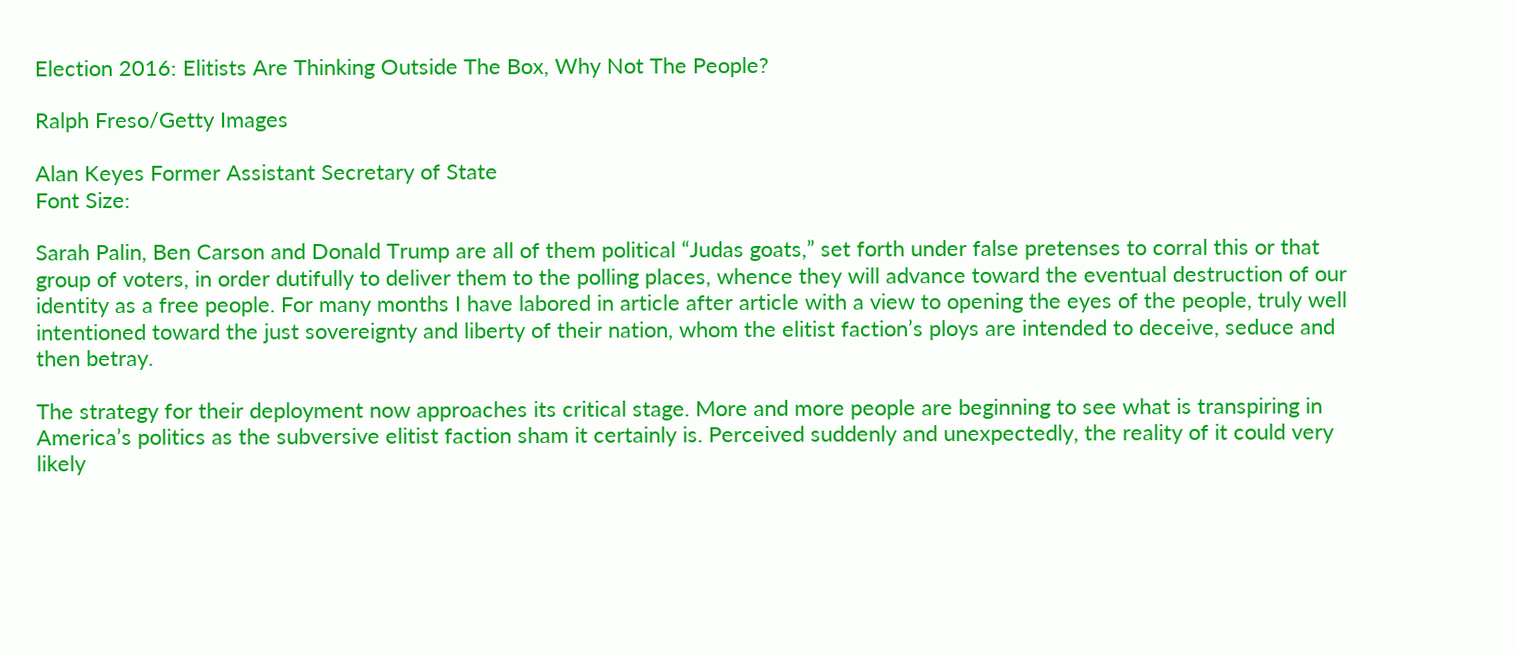Election 2016: Elitists Are Thinking Outside The Box, Why Not The People?

Ralph Freso/Getty Images

Alan Keyes Former Assistant Secretary of State
Font Size:

Sarah Palin, Ben Carson and Donald Trump are all of them political “Judas goats,” set forth under false pretenses to corral this or that group of voters, in order dutifully to deliver them to the polling places, whence they will advance toward the eventual destruction of our identity as a free people. For many months I have labored in article after article with a view to opening the eyes of the people, truly well intentioned toward the just sovereignty and liberty of their nation, whom the elitist faction’s ploys are intended to deceive, seduce and then betray.

The strategy for their deployment now approaches its critical stage. More and more people are beginning to see what is transpiring in America’s politics as the subversive elitist faction sham it certainly is. Perceived suddenly and unexpectedly, the reality of it could very likely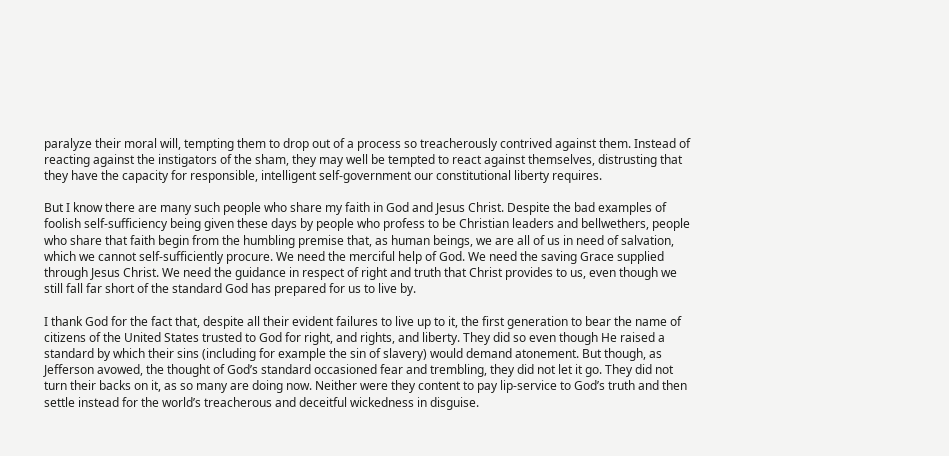paralyze their moral will, tempting them to drop out of a process so treacherously contrived against them. Instead of reacting against the instigators of the sham, they may well be tempted to react against themselves, distrusting that they have the capacity for responsible, intelligent self-government our constitutional liberty requires.

But I know there are many such people who share my faith in God and Jesus Christ. Despite the bad examples of foolish self-sufficiency being given these days by people who profess to be Christian leaders and bellwethers, people who share that faith begin from the humbling premise that, as human beings, we are all of us in need of salvation, which we cannot self-sufficiently procure. We need the merciful help of God. We need the saving Grace supplied through Jesus Christ. We need the guidance in respect of right and truth that Christ provides to us, even though we still fall far short of the standard God has prepared for us to live by.

I thank God for the fact that, despite all their evident failures to live up to it, the first generation to bear the name of citizens of the United States trusted to God for right, and rights, and liberty. They did so even though He raised a standard by which their sins (including for example the sin of slavery) would demand atonement. But though, as Jefferson avowed, the thought of God’s standard occasioned fear and trembling, they did not let it go. They did not turn their backs on it, as so many are doing now. Neither were they content to pay lip-service to God’s truth and then settle instead for the world’s treacherous and deceitful wickedness in disguise.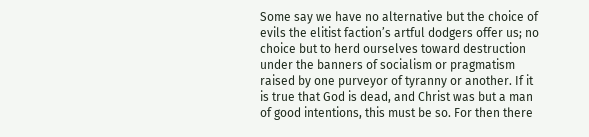Some say we have no alternative but the choice of evils the elitist faction’s artful dodgers offer us; no choice but to herd ourselves toward destruction under the banners of socialism or pragmatism raised by one purveyor of tyranny or another. If it is true that God is dead, and Christ was but a man of good intentions, this must be so. For then there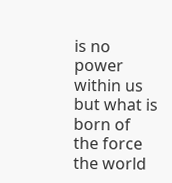is no power within us but what is born of the force the world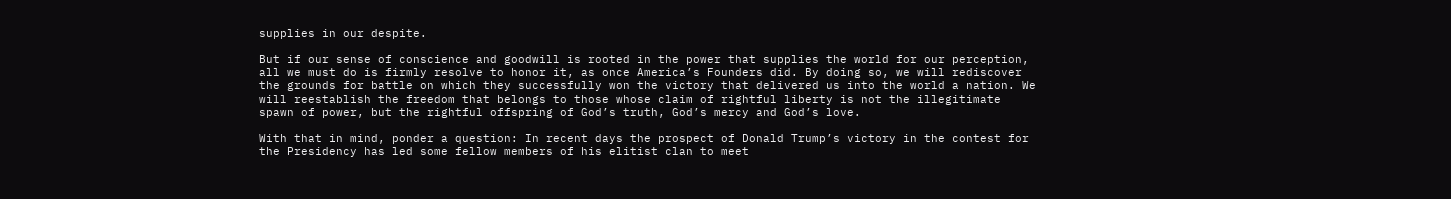supplies in our despite.

But if our sense of conscience and goodwill is rooted in the power that supplies the world for our perception, all we must do is firmly resolve to honor it, as once America’s Founders did. By doing so, we will rediscover the grounds for battle on which they successfully won the victory that delivered us into the world a nation. We will reestablish the freedom that belongs to those whose claim of rightful liberty is not the illegitimate spawn of power, but the rightful offspring of God’s truth, God’s mercy and God’s love.

With that in mind, ponder a question: In recent days the prospect of Donald Trump’s victory in the contest for the Presidency has led some fellow members of his elitist clan to meet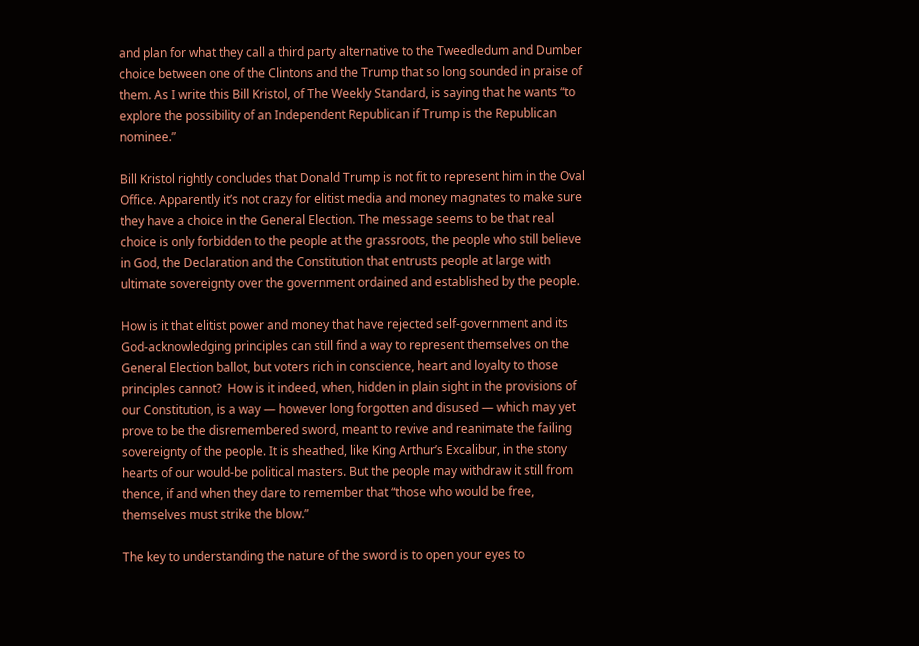and plan for what they call a third party alternative to the Tweedledum and Dumber choice between one of the Clintons and the Trump that so long sounded in praise of them. As I write this Bill Kristol, of The Weekly Standard, is saying that he wants “to explore the possibility of an Independent Republican if Trump is the Republican nominee.”

Bill Kristol rightly concludes that Donald Trump is not fit to represent him in the Oval Office. Apparently it’s not crazy for elitist media and money magnates to make sure they have a choice in the General Election. The message seems to be that real choice is only forbidden to the people at the grassroots, the people who still believe in God, the Declaration and the Constitution that entrusts people at large with ultimate sovereignty over the government ordained and established by the people.

How is it that elitist power and money that have rejected self-government and its God-acknowledging principles can still find a way to represent themselves on the General Election ballot, but voters rich in conscience, heart and loyalty to those principles cannot?  How is it indeed, when, hidden in plain sight in the provisions of our Constitution, is a way — however long forgotten and disused — which may yet prove to be the disremembered sword, meant to revive and reanimate the failing sovereignty of the people. It is sheathed, like King Arthur’s Excalibur, in the stony hearts of our would-be political masters. But the people may withdraw it still from thence, if and when they dare to remember that “those who would be free, themselves must strike the blow.”

The key to understanding the nature of the sword is to open your eyes to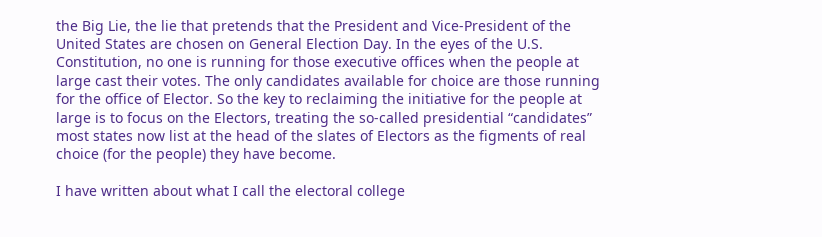the Big Lie, the lie that pretends that the President and Vice-President of the United States are chosen on General Election Day. In the eyes of the U.S. Constitution, no one is running for those executive offices when the people at large cast their votes. The only candidates available for choice are those running for the office of Elector. So the key to reclaiming the initiative for the people at large is to focus on the Electors, treating the so-called presidential “candidates” most states now list at the head of the slates of Electors as the figments of real choice (for the people) they have become.

I have written about what I call the electoral college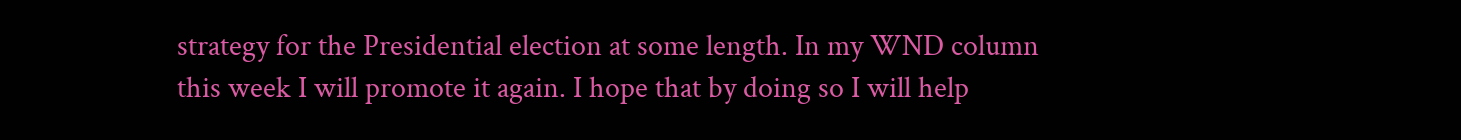strategy for the Presidential election at some length. In my WND column this week I will promote it again. I hope that by doing so I will help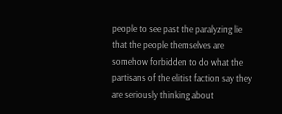people to see past the paralyzing lie that the people themselves are somehow forbidden to do what the partisans of the elitist faction say they are seriously thinking about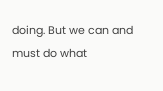doing. But we can and must do what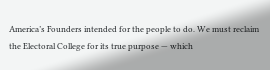America’s Founders intended for the people to do. We must reclaim the Electoral College for its true purpose — which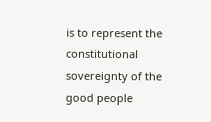is to represent the constitutional sovereignty of the good people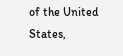of the United States,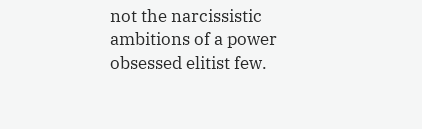not the narcissistic ambitions of a power obsessed elitist few.